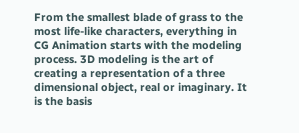From the smallest blade of grass to the most life-like characters, everything in CG Animation starts with the modeling process. 3D modeling is the art of creating a representation of a three dimensional object, real or imaginary. It is the basis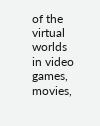of the virtual worlds in video games, movies,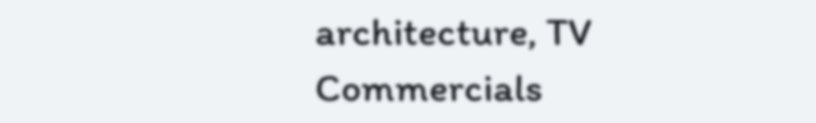architecture, TV Commercials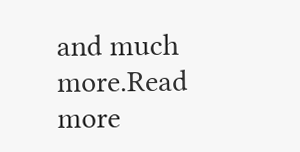and much more.Read more